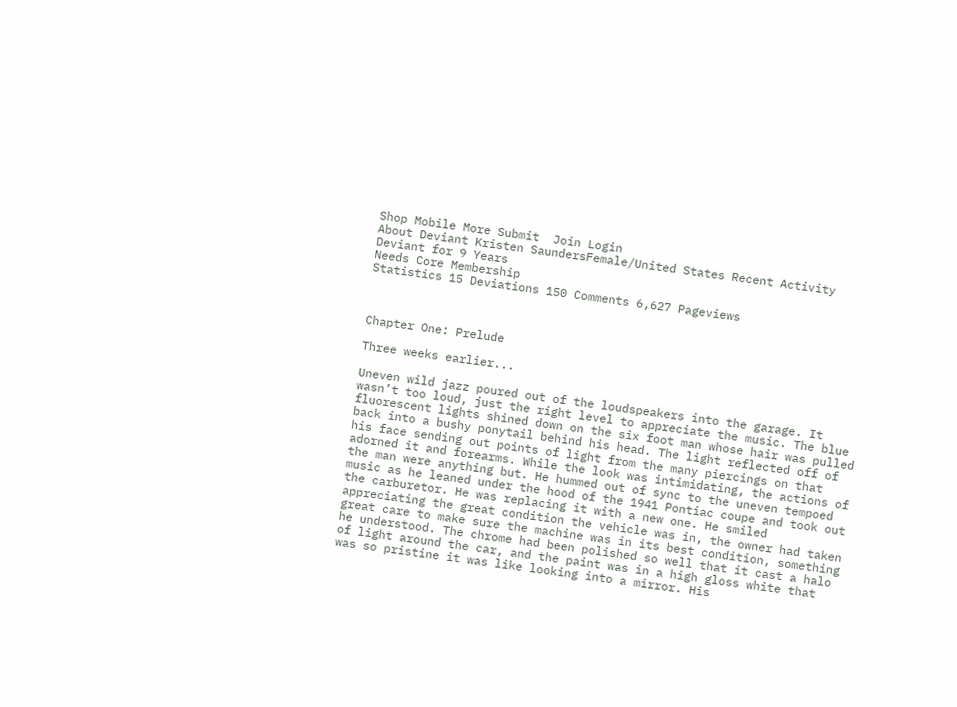Shop Mobile More Submit  Join Login
About Deviant Kristen SaundersFemale/United States Recent Activity
Deviant for 9 Years
Needs Core Membership
Statistics 15 Deviations 150 Comments 6,627 Pageviews



Chapter One: Prelude

Three weeks earlier...

Uneven wild jazz poured out of the loudspeakers into the garage. It wasn’t too loud, just the right level to appreciate the music. The blue fluorescent lights shined down on the six foot man whose hair was pulled back into a bushy ponytail behind his head. The light reflected off of his face sending out points of light from the many piercings on that adorned it and forearms. While the look was intimidating, the actions of the man were anything but. He hummed out of sync to the uneven tempoed music as he leaned under the hood of the 1941 Pontiac coupe and took out the carburetor. He was replacing it with a new one. He smiled appreciating the great condition the vehicle was in, the owner had taken great care to make sure the machine was in its best condition, something he understood. The chrome had been polished so well that it cast a halo of light around the car, and the paint was in a high gloss white that was so pristine it was like looking into a mirror. His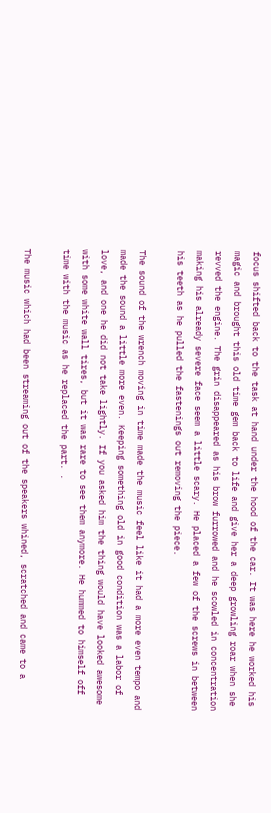focus shifted back to the task at hand under the hood of the car. It was here he worked his magic and brought this old time gem back to life and give her a deep growling roar when she revved the engine. The grin disappeared as his brow furrowed and he scowled in concentration making his already severe face seem a little scary. He placed a few of the screws in between his teeth as he pulled the fastenings out removing the piece.

The sound of the wrench moving in time made the music feel like it had a more even tempo and made the sound a little more even. Keeping something old in good condition was a labor of love, and one he did not take lightly. If you asked him the thing would have looked awesome with some white wall tires, but it was rare to see them anymore. He hummed to himself off time with the music as he replaced the part. .

The music which had been streaming out of the speakers whined, scratched and came to a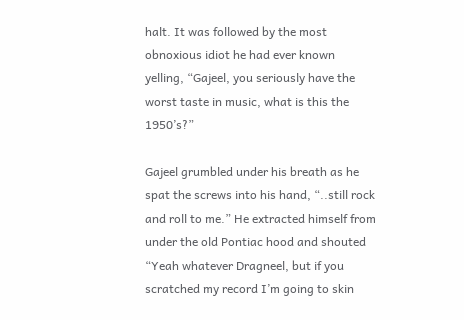halt. It was followed by the most obnoxious idiot he had ever known yelling, “Gajeel, you seriously have the worst taste in music, what is this the 1950’s?”

Gajeel grumbled under his breath as he spat the screws into his hand, “..still rock and roll to me.” He extracted himself from under the old Pontiac hood and shouted “Yeah whatever Dragneel, but if you scratched my record I’m going to skin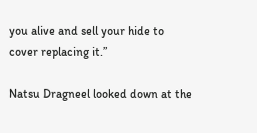you alive and sell your hide to cover replacing it.”

Natsu Dragneel looked down at the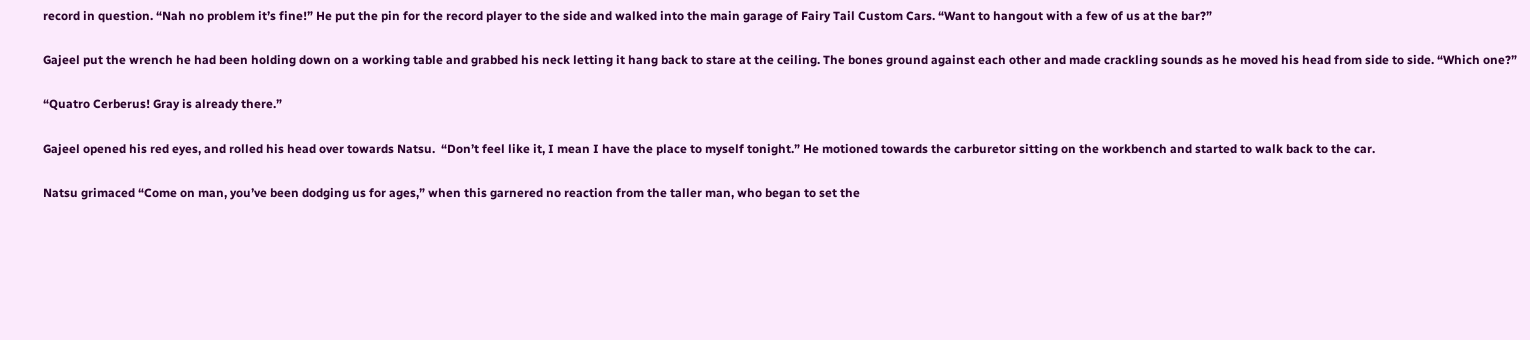record in question. “Nah no problem it’s fine!” He put the pin for the record player to the side and walked into the main garage of Fairy Tail Custom Cars. “Want to hangout with a few of us at the bar?”

Gajeel put the wrench he had been holding down on a working table and grabbed his neck letting it hang back to stare at the ceiling. The bones ground against each other and made crackling sounds as he moved his head from side to side. “Which one?”

“Quatro Cerberus! Gray is already there.”

Gajeel opened his red eyes, and rolled his head over towards Natsu.  “Don’t feel like it, I mean I have the place to myself tonight.” He motioned towards the carburetor sitting on the workbench and started to walk back to the car.

Natsu grimaced “Come on man, you’ve been dodging us for ages,” when this garnered no reaction from the taller man, who began to set the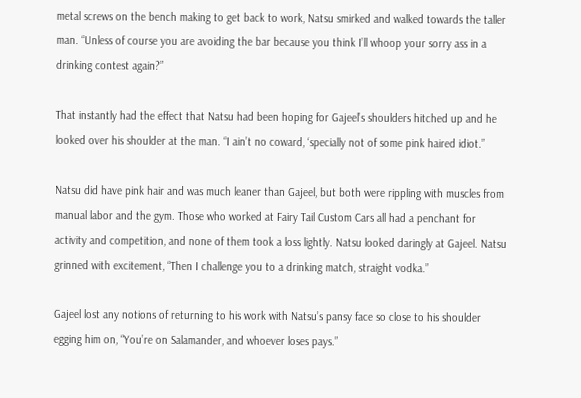metal screws on the bench making to get back to work, Natsu smirked and walked towards the taller man. “Unless of course you are avoiding the bar because you think I’ll whoop your sorry ass in a drinking contest again?”

That instantly had the effect that Natsu had been hoping for Gajeel’s shoulders hitched up and he looked over his shoulder at the man. “I ain’t no coward, ‘specially not of some pink haired idiot.”

Natsu did have pink hair and was much leaner than Gajeel, but both were rippling with muscles from manual labor and the gym. Those who worked at Fairy Tail Custom Cars all had a penchant for activity and competition, and none of them took a loss lightly. Natsu looked daringly at Gajeel. Natsu grinned with excitement, “Then I challenge you to a drinking match, straight vodka.”

Gajeel lost any notions of returning to his work with Natsu’s pansy face so close to his shoulder egging him on, “You’re on Salamander, and whoever loses pays.”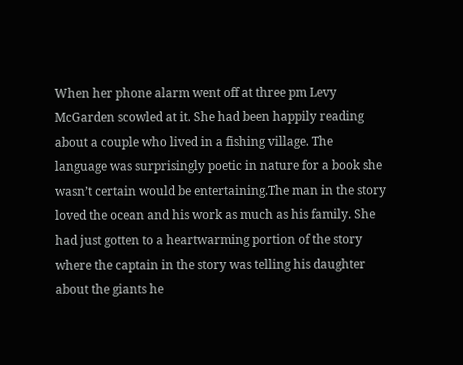When her phone alarm went off at three pm Levy McGarden scowled at it. She had been happily reading about a couple who lived in a fishing village. The language was surprisingly poetic in nature for a book she wasn’t certain would be entertaining.The man in the story loved the ocean and his work as much as his family. She had just gotten to a heartwarming portion of the story where the captain in the story was telling his daughter about the giants he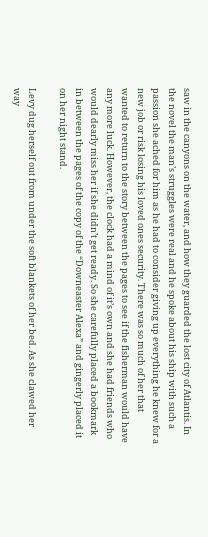saw in the canyons on the water, and how they guarded the lost city of Atlantis. In the novel the man’s struggles were real and he spoke about his ship with such a passion she ached for him as he had to consider giving up everything he knew for a new job or risk losing his loved ones security. There was so much of her that wanted to return to the story between the pages to see if the fisherman would have any more luck. However, the clock had a mind of it’s own and she had friends who would dearly miss her if she didn’t get ready. So she carefully placed a bookmark in between the pages of the copy of the “Downeaster Alexa” and gingerly placed it on her night stand.

Levy dug herself out from under the soft blankets of her bed. As she clawed her way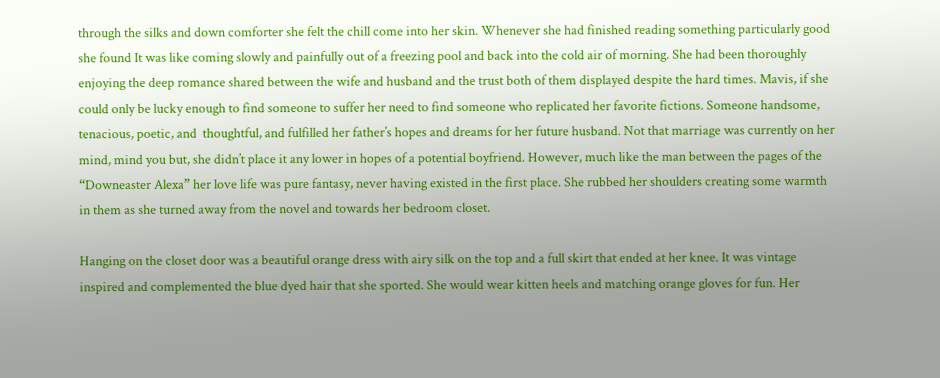through the silks and down comforter she felt the chill come into her skin. Whenever she had finished reading something particularly good she found It was like coming slowly and painfully out of a freezing pool and back into the cold air of morning. She had been thoroughly enjoying the deep romance shared between the wife and husband and the trust both of them displayed despite the hard times. Mavis, if she could only be lucky enough to find someone to suffer her need to find someone who replicated her favorite fictions. Someone handsome, tenacious, poetic, and  thoughtful, and fulfilled her father’s hopes and dreams for her future husband. Not that marriage was currently on her mind, mind you but, she didn’t place it any lower in hopes of a potential boyfriend. However, much like the man between the pages of the “Downeaster Alexa” her love life was pure fantasy, never having existed in the first place. She rubbed her shoulders creating some warmth in them as she turned away from the novel and towards her bedroom closet.

Hanging on the closet door was a beautiful orange dress with airy silk on the top and a full skirt that ended at her knee. It was vintage inspired and complemented the blue dyed hair that she sported. She would wear kitten heels and matching orange gloves for fun. Her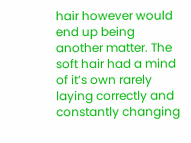hair however would end up being another matter. The soft hair had a mind of it’s own rarely laying correctly and constantly changing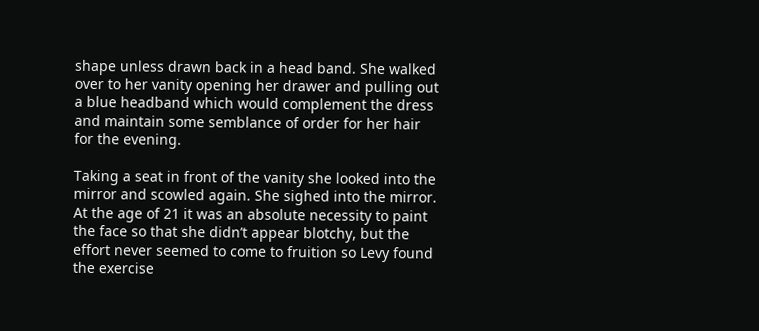shape unless drawn back in a head band. She walked over to her vanity opening her drawer and pulling out a blue headband which would complement the dress and maintain some semblance of order for her hair for the evening.

Taking a seat in front of the vanity she looked into the mirror and scowled again. She sighed into the mirror. At the age of 21 it was an absolute necessity to paint the face so that she didn’t appear blotchy, but the effort never seemed to come to fruition so Levy found the exercise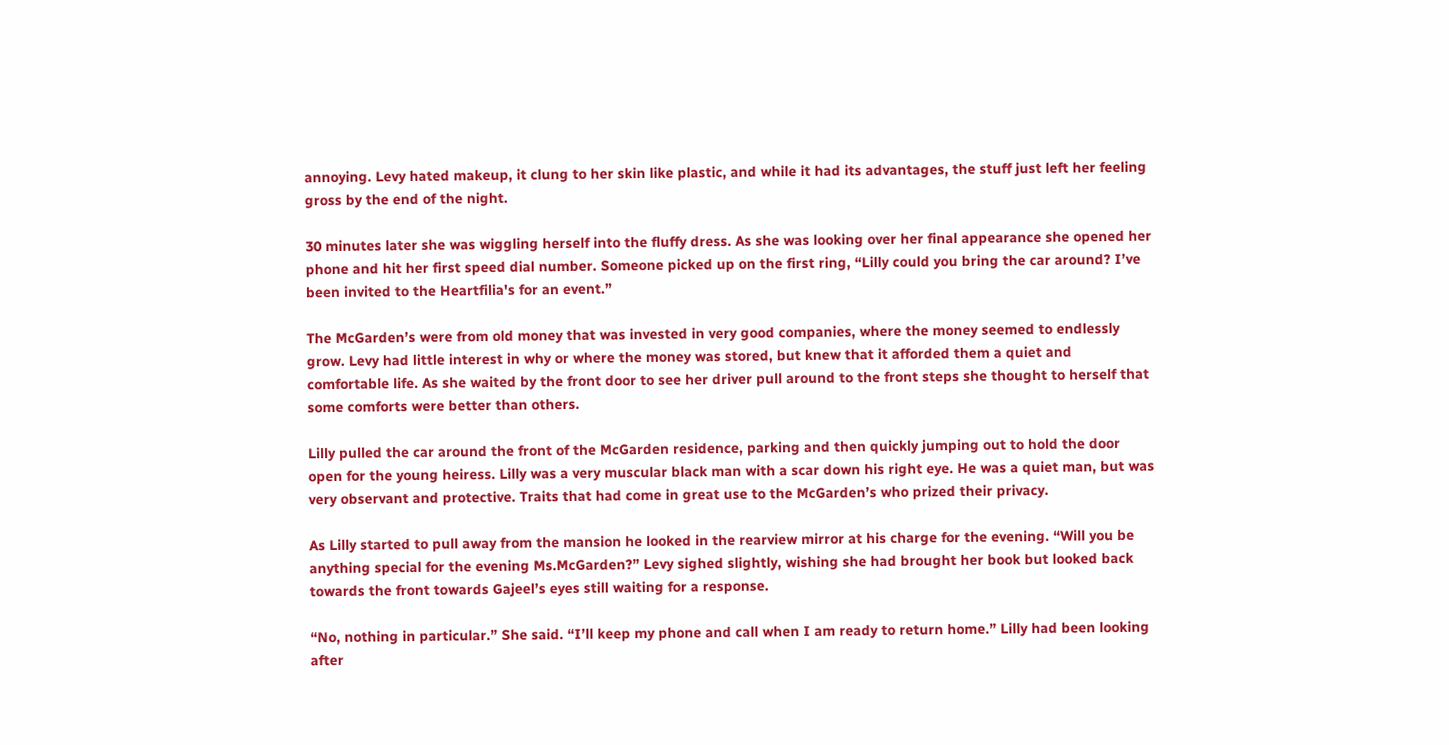annoying. Levy hated makeup, it clung to her skin like plastic, and while it had its advantages, the stuff just left her feeling gross by the end of the night.

30 minutes later she was wiggling herself into the fluffy dress. As she was looking over her final appearance she opened her phone and hit her first speed dial number. Someone picked up on the first ring, “Lilly could you bring the car around? I’ve been invited to the Heartfilia's for an event.”

The McGarden’s were from old money that was invested in very good companies, where the money seemed to endlessly grow. Levy had little interest in why or where the money was stored, but knew that it afforded them a quiet and comfortable life. As she waited by the front door to see her driver pull around to the front steps she thought to herself that some comforts were better than others.

Lilly pulled the car around the front of the McGarden residence, parking and then quickly jumping out to hold the door open for the young heiress. Lilly was a very muscular black man with a scar down his right eye. He was a quiet man, but was very observant and protective. Traits that had come in great use to the McGarden’s who prized their privacy.

As Lilly started to pull away from the mansion he looked in the rearview mirror at his charge for the evening. “Will you be anything special for the evening Ms.McGarden?” Levy sighed slightly, wishing she had brought her book but looked back towards the front towards Gajeel’s eyes still waiting for a response.

“No, nothing in particular.” She said. “I’ll keep my phone and call when I am ready to return home.” Lilly had been looking after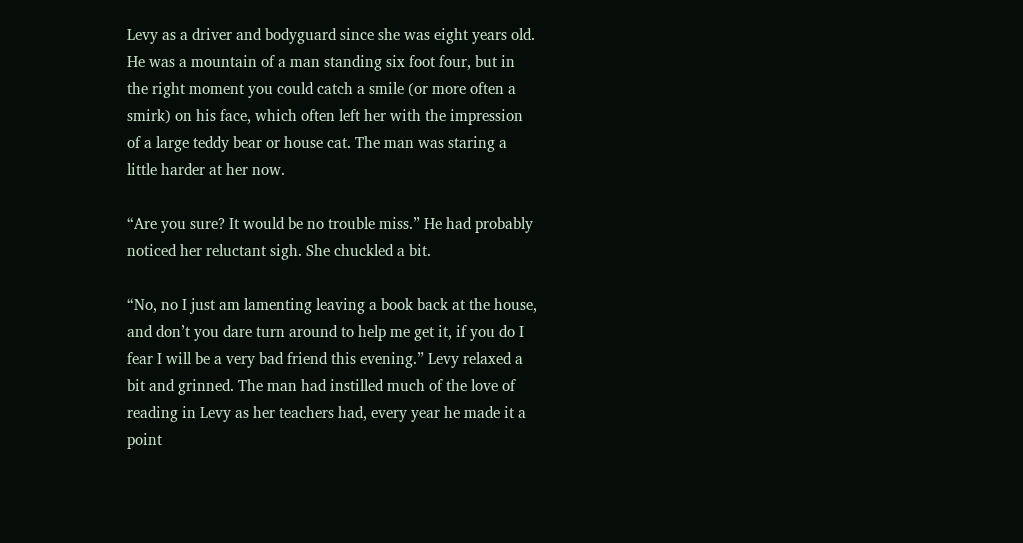Levy as a driver and bodyguard since she was eight years old. He was a mountain of a man standing six foot four, but in the right moment you could catch a smile (or more often a smirk) on his face, which often left her with the impression of a large teddy bear or house cat. The man was staring a little harder at her now.

“Are you sure? It would be no trouble miss.” He had probably noticed her reluctant sigh. She chuckled a bit.

“No, no I just am lamenting leaving a book back at the house, and don’t you dare turn around to help me get it, if you do I fear I will be a very bad friend this evening.” Levy relaxed a bit and grinned. The man had instilled much of the love of reading in Levy as her teachers had, every year he made it a point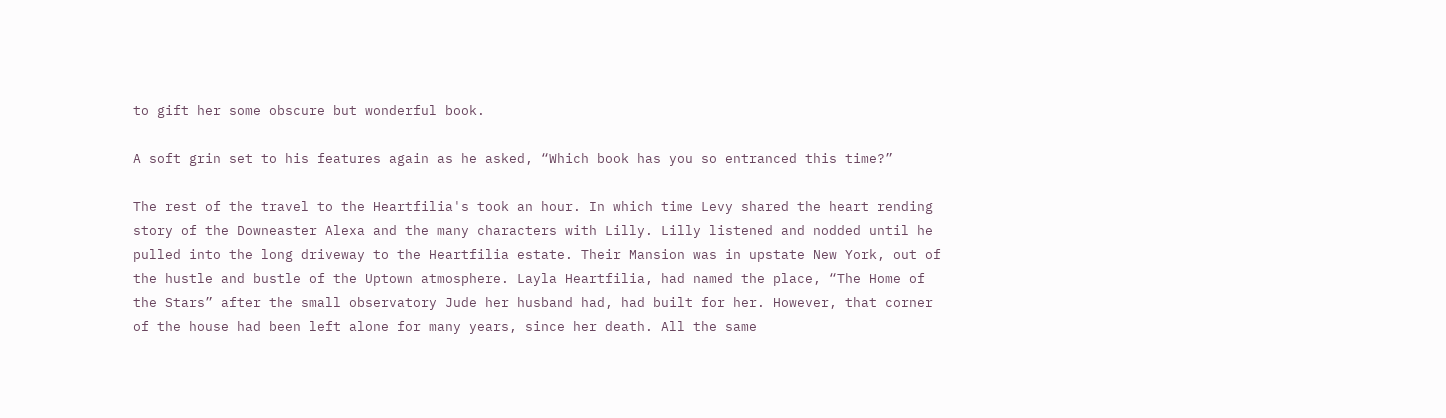to gift her some obscure but wonderful book.

A soft grin set to his features again as he asked, “Which book has you so entranced this time?”

The rest of the travel to the Heartfilia's took an hour. In which time Levy shared the heart rending story of the Downeaster Alexa and the many characters with Lilly. Lilly listened and nodded until he pulled into the long driveway to the Heartfilia estate. Their Mansion was in upstate New York, out of the hustle and bustle of the Uptown atmosphere. Layla Heartfilia, had named the place, “The Home of the Stars” after the small observatory Jude her husband had, had built for her. However, that corner of the house had been left alone for many years, since her death. All the same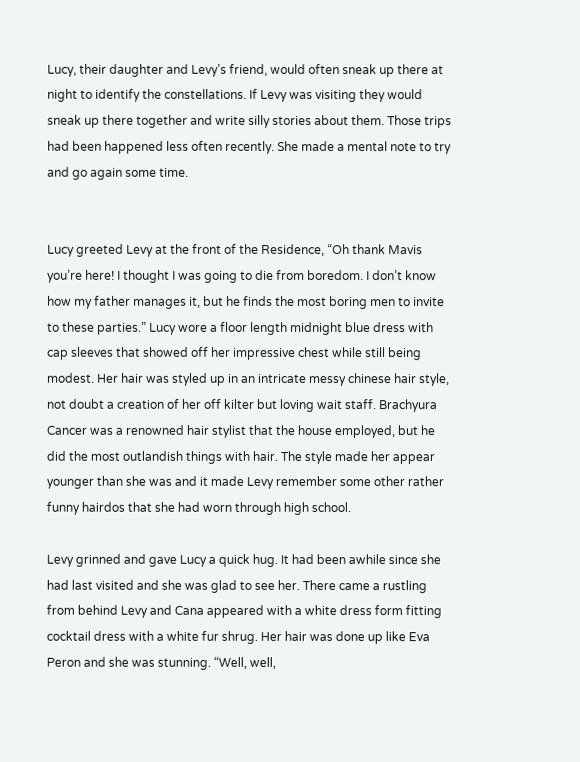Lucy, their daughter and Levy’s friend, would often sneak up there at night to identify the constellations. If Levy was visiting they would sneak up there together and write silly stories about them. Those trips had been happened less often recently. She made a mental note to try and go again some time.


Lucy greeted Levy at the front of the Residence, “Oh thank Mavis you’re here! I thought I was going to die from boredom. I don’t know how my father manages it, but he finds the most boring men to invite to these parties.” Lucy wore a floor length midnight blue dress with cap sleeves that showed off her impressive chest while still being modest. Her hair was styled up in an intricate messy chinese hair style, not doubt a creation of her off kilter but loving wait staff. Brachyura Cancer was a renowned hair stylist that the house employed, but he did the most outlandish things with hair. The style made her appear younger than she was and it made Levy remember some other rather funny hairdos that she had worn through high school.

Levy grinned and gave Lucy a quick hug. It had been awhile since she had last visited and she was glad to see her. There came a rustling from behind Levy and Cana appeared with a white dress form fitting cocktail dress with a white fur shrug. Her hair was done up like Eva Peron and she was stunning. “Well, well,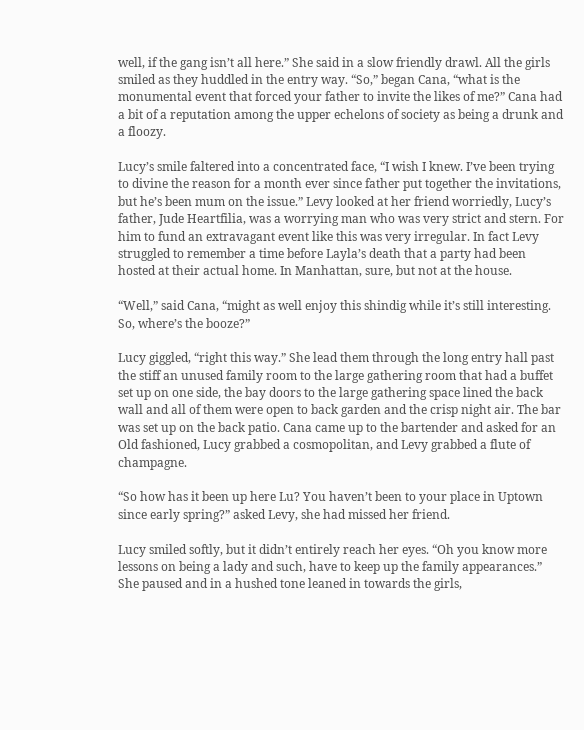well, if the gang isn’t all here.” She said in a slow friendly drawl. All the girls smiled as they huddled in the entry way. “So,” began Cana, “what is the monumental event that forced your father to invite the likes of me?” Cana had a bit of a reputation among the upper echelons of society as being a drunk and a floozy.

Lucy’s smile faltered into a concentrated face, “I wish I knew. I’ve been trying to divine the reason for a month ever since father put together the invitations, but he’s been mum on the issue.” Levy looked at her friend worriedly, Lucy’s father, Jude Heartfilia, was a worrying man who was very strict and stern. For him to fund an extravagant event like this was very irregular. In fact Levy struggled to remember a time before Layla’s death that a party had been hosted at their actual home. In Manhattan, sure, but not at the house.

“Well,” said Cana, “might as well enjoy this shindig while it’s still interesting. So, where’s the booze?”

Lucy giggled, “right this way.” She lead them through the long entry hall past the stiff an unused family room to the large gathering room that had a buffet set up on one side, the bay doors to the large gathering space lined the back wall and all of them were open to back garden and the crisp night air. The bar was set up on the back patio. Cana came up to the bartender and asked for an Old fashioned, Lucy grabbed a cosmopolitan, and Levy grabbed a flute of champagne.

“So how has it been up here Lu? You haven’t been to your place in Uptown since early spring?” asked Levy, she had missed her friend.

Lucy smiled softly, but it didn’t entirely reach her eyes. “Oh you know more lessons on being a lady and such, have to keep up the family appearances.” She paused and in a hushed tone leaned in towards the girls,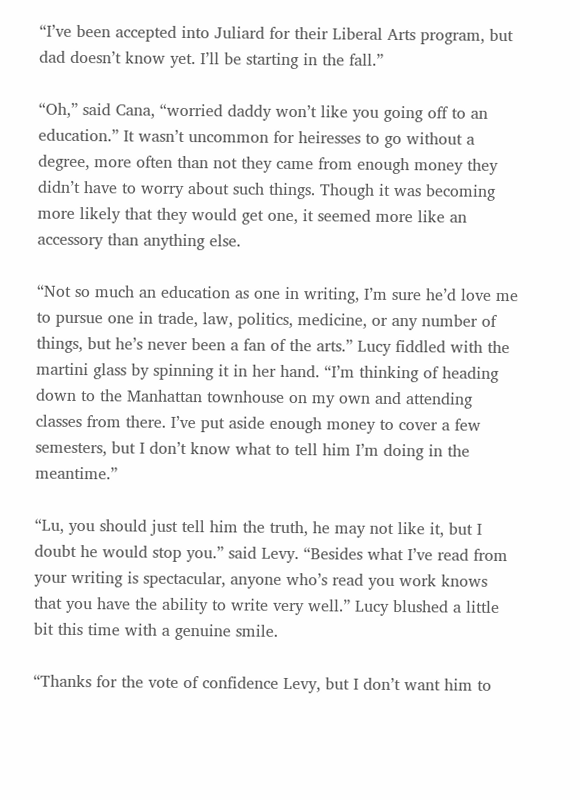“I’ve been accepted into Juliard for their Liberal Arts program, but dad doesn’t know yet. I’ll be starting in the fall.”

“Oh,” said Cana, “worried daddy won’t like you going off to an education.” It wasn’t uncommon for heiresses to go without a degree, more often than not they came from enough money they didn’t have to worry about such things. Though it was becoming more likely that they would get one, it seemed more like an accessory than anything else.

“Not so much an education as one in writing, I’m sure he’d love me to pursue one in trade, law, politics, medicine, or any number of things, but he’s never been a fan of the arts.” Lucy fiddled with the martini glass by spinning it in her hand. “I’m thinking of heading down to the Manhattan townhouse on my own and attending classes from there. I’ve put aside enough money to cover a few semesters, but I don’t know what to tell him I’m doing in the meantime.”

“Lu, you should just tell him the truth, he may not like it, but I doubt he would stop you.” said Levy. “Besides what I’ve read from your writing is spectacular, anyone who’s read you work knows that you have the ability to write very well.” Lucy blushed a little bit this time with a genuine smile.

“Thanks for the vote of confidence Levy, but I don’t want him to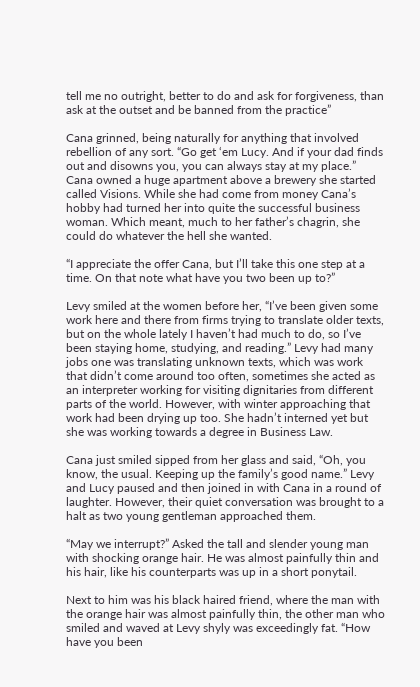tell me no outright, better to do and ask for forgiveness, than ask at the outset and be banned from the practice”

Cana grinned, being naturally for anything that involved rebellion of any sort. “Go get ‘em Lucy. And if your dad finds out and disowns you, you can always stay at my place.” Cana owned a huge apartment above a brewery she started called Visions. While she had come from money Cana’s hobby had turned her into quite the successful business woman. Which meant, much to her father’s chagrin, she could do whatever the hell she wanted.

“I appreciate the offer Cana, but I’ll take this one step at a time. On that note what have you two been up to?”

Levy smiled at the women before her, “I’ve been given some work here and there from firms trying to translate older texts, but on the whole lately I haven’t had much to do, so I’ve been staying home, studying, and reading.” Levy had many jobs one was translating unknown texts, which was work that didn’t come around too often, sometimes she acted as an interpreter working for visiting dignitaries from different parts of the world. However, with winter approaching that work had been drying up too. She hadn’t interned yet but she was working towards a degree in Business Law.

Cana just smiled sipped from her glass and said, “Oh, you know, the usual. Keeping up the family’s good name.” Levy and Lucy paused and then joined in with Cana in a round of laughter. However, their quiet conversation was brought to a halt as two young gentleman approached them.

“May we interrupt?” Asked the tall and slender young man with shocking orange hair. He was almost painfully thin and his hair, like his counterparts was up in a short ponytail.

Next to him was his black haired friend, where the man with the orange hair was almost painfully thin, the other man who smiled and waved at Levy shyly was exceedingly fat. “How have you been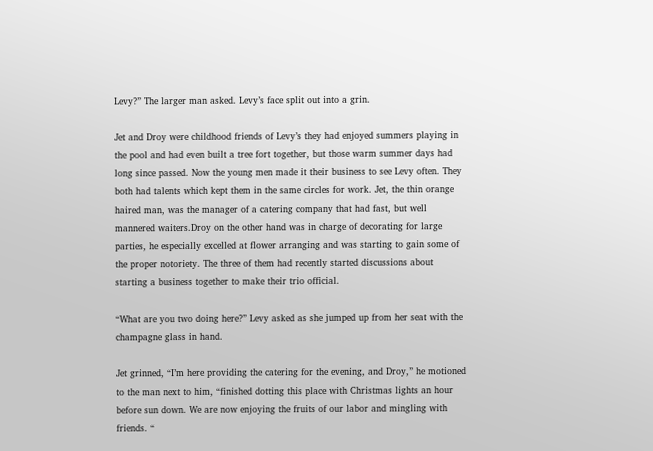Levy?” The larger man asked. Levy’s face split out into a grin.

Jet and Droy were childhood friends of Levy’s they had enjoyed summers playing in the pool and had even built a tree fort together, but those warm summer days had long since passed. Now the young men made it their business to see Levy often. They both had talents which kept them in the same circles for work. Jet, the thin orange haired man, was the manager of a catering company that had fast, but well mannered waiters.Droy on the other hand was in charge of decorating for large parties, he especially excelled at flower arranging and was starting to gain some of the proper notoriety. The three of them had recently started discussions about starting a business together to make their trio official.

“What are you two doing here?” Levy asked as she jumped up from her seat with the champagne glass in hand.

Jet grinned, “I’m here providing the catering for the evening, and Droy,” he motioned to the man next to him, “finished dotting this place with Christmas lights an hour before sun down. We are now enjoying the fruits of our labor and mingling with friends. “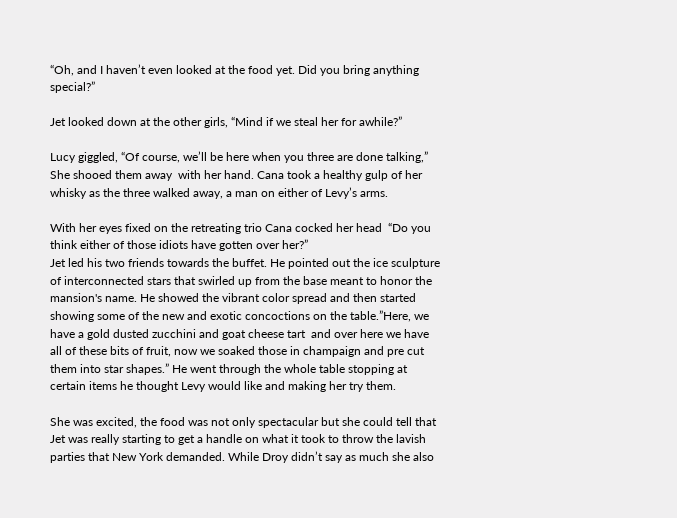“Oh, and I haven’t even looked at the food yet. Did you bring anything special?”

Jet looked down at the other girls, “Mind if we steal her for awhile?”

Lucy giggled, “Of course, we’ll be here when you three are done talking,” She shooed them away  with her hand. Cana took a healthy gulp of her whisky as the three walked away, a man on either of Levy’s arms.

With her eyes fixed on the retreating trio Cana cocked her head  “Do you think either of those idiots have gotten over her?”
Jet led his two friends towards the buffet. He pointed out the ice sculpture of interconnected stars that swirled up from the base meant to honor the mansion's name. He showed the vibrant color spread and then started showing some of the new and exotic concoctions on the table.”Here, we have a gold dusted zucchini and goat cheese tart  and over here we have all of these bits of fruit, now we soaked those in champaign and pre cut them into star shapes.” He went through the whole table stopping at certain items he thought Levy would like and making her try them.

She was excited, the food was not only spectacular but she could tell that Jet was really starting to get a handle on what it took to throw the lavish parties that New York demanded. While Droy didn’t say as much she also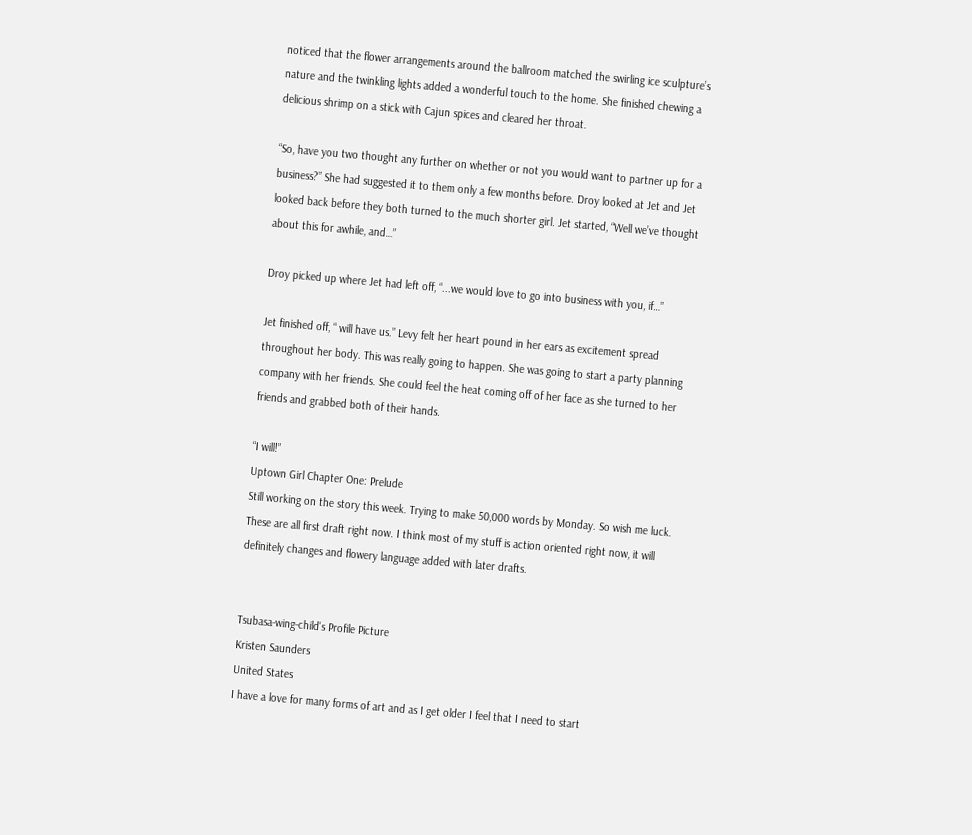noticed that the flower arrangements around the ballroom matched the swirling ice sculpture’s nature and the twinkling lights added a wonderful touch to the home. She finished chewing a delicious shrimp on a stick with Cajun spices and cleared her throat.

“So, have you two thought any further on whether or not you would want to partner up for a business?” She had suggested it to them only a few months before. Droy looked at Jet and Jet looked back before they both turned to the much shorter girl. Jet started, “Well we’ve thought about this for awhile, and…”

Droy picked up where Jet had left off, “...we would love to go into business with you, if…”

Jet finished off, “ will have us.” Levy felt her heart pound in her ears as excitement spread throughout her body. This was really going to happen. She was going to start a party planning company with her friends. She could feel the heat coming off of her face as she turned to her friends and grabbed both of their hands.

“I will!”
Uptown Girl Chapter One: Prelude
Still working on the story this week. Trying to make 50,000 words by Monday. So wish me luck. These are all first draft right now. I think most of my stuff is action oriented right now, it will definitely changes and flowery language added with later drafts.


Tsubasa-wing-child's Profile Picture
Kristen Saunders
United States
I have a love for many forms of art and as I get older I feel that I need to start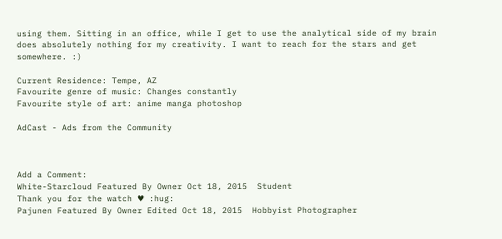using them. Sitting in an office, while I get to use the analytical side of my brain does absolutely nothing for my creativity. I want to reach for the stars and get somewhere. :)

Current Residence: Tempe, AZ
Favourite genre of music: Changes constantly
Favourite style of art: anime manga photoshop

AdCast - Ads from the Community



Add a Comment:
White-Starcloud Featured By Owner Oct 18, 2015  Student
Thank you for the watch ♥ :hug:
Pajunen Featured By Owner Edited Oct 18, 2015  Hobbyist Photographer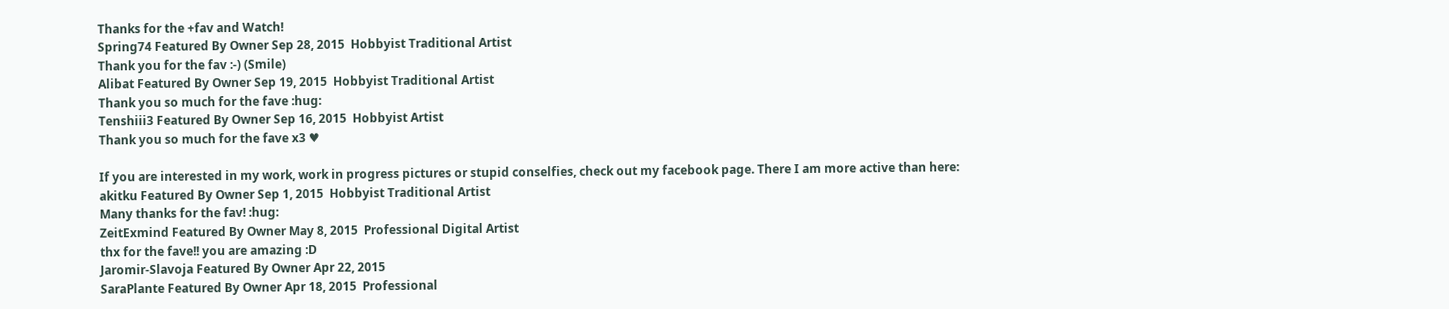Thanks for the +fav and Watch!
Spring74 Featured By Owner Sep 28, 2015  Hobbyist Traditional Artist
Thank you for the fav :-) (Smile)
Alibat Featured By Owner Sep 19, 2015  Hobbyist Traditional Artist
Thank you so much for the fave :hug:
Tenshiii3 Featured By Owner Sep 16, 2015  Hobbyist Artist
Thank you so much for the fave x3 ♥

If you are interested in my work, work in progress pictures or stupid conselfies, check out my facebook page. There I am more active than here:
akitku Featured By Owner Sep 1, 2015  Hobbyist Traditional Artist
Many thanks for the fav! :hug:
ZeitExmind Featured By Owner May 8, 2015  Professional Digital Artist
thx for the fave!! you are amazing :D
Jaromir-Slavoja Featured By Owner Apr 22, 2015
SaraPlante Featured By Owner Apr 18, 2015  Professional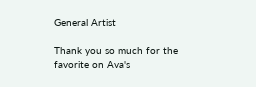General Artist

Thank you so much for the favorite on Ava's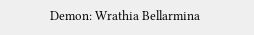Demon: Wrathia Bellarmina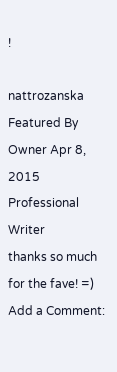!

nattrozanska Featured By Owner Apr 8, 2015  Professional Writer
thanks so much for the fave! =)
Add a Comment: